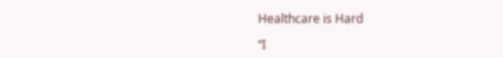Healthcare is Hard

“I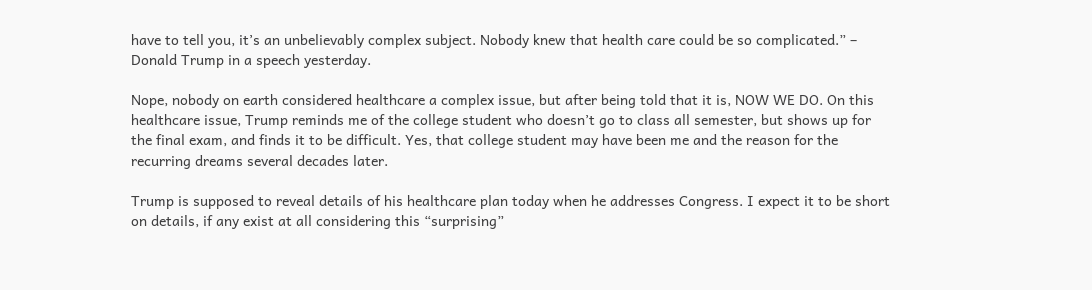have to tell you, it’s an unbelievably complex subject. Nobody knew that health care could be so complicated.” – Donald Trump in a speech yesterday.

Nope, nobody on earth considered healthcare a complex issue, but after being told that it is, NOW WE DO. On this healthcare issue, Trump reminds me of the college student who doesn’t go to class all semester, but shows up for the final exam, and finds it to be difficult. Yes, that college student may have been me and the reason for the recurring dreams several decades later.

Trump is supposed to reveal details of his healthcare plan today when he addresses Congress. I expect it to be short on details, if any exist at all considering this “surprising”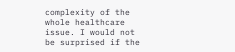complexity of the whole healthcare issue. I would not be surprised if the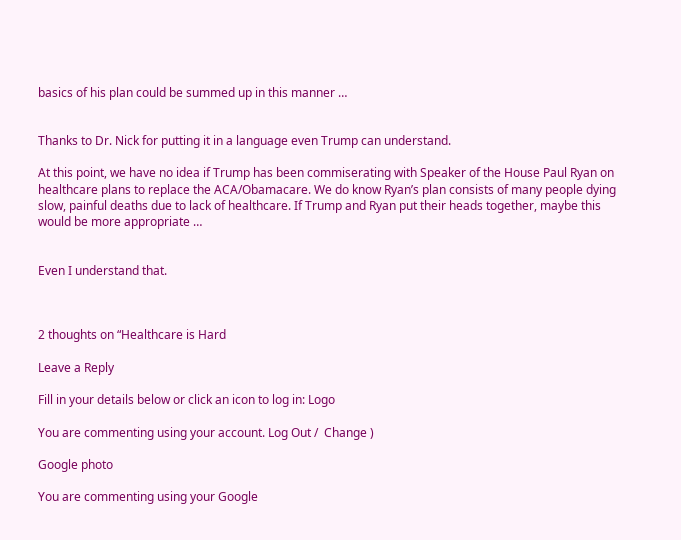basics of his plan could be summed up in this manner …


Thanks to Dr. Nick for putting it in a language even Trump can understand.

At this point, we have no idea if Trump has been commiserating with Speaker of the House Paul Ryan on healthcare plans to replace the ACA/Obamacare. We do know Ryan’s plan consists of many people dying slow, painful deaths due to lack of healthcare. If Trump and Ryan put their heads together, maybe this would be more appropriate …


Even I understand that.



2 thoughts on “Healthcare is Hard

Leave a Reply

Fill in your details below or click an icon to log in: Logo

You are commenting using your account. Log Out /  Change )

Google photo

You are commenting using your Google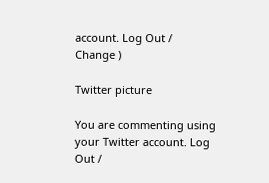account. Log Out /  Change )

Twitter picture

You are commenting using your Twitter account. Log Out /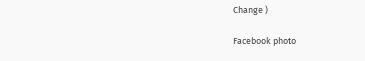Change )

Facebook photo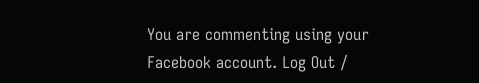You are commenting using your Facebook account. Log Out /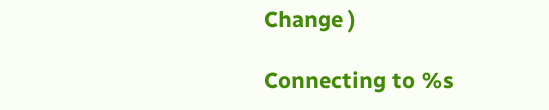Change )

Connecting to %s